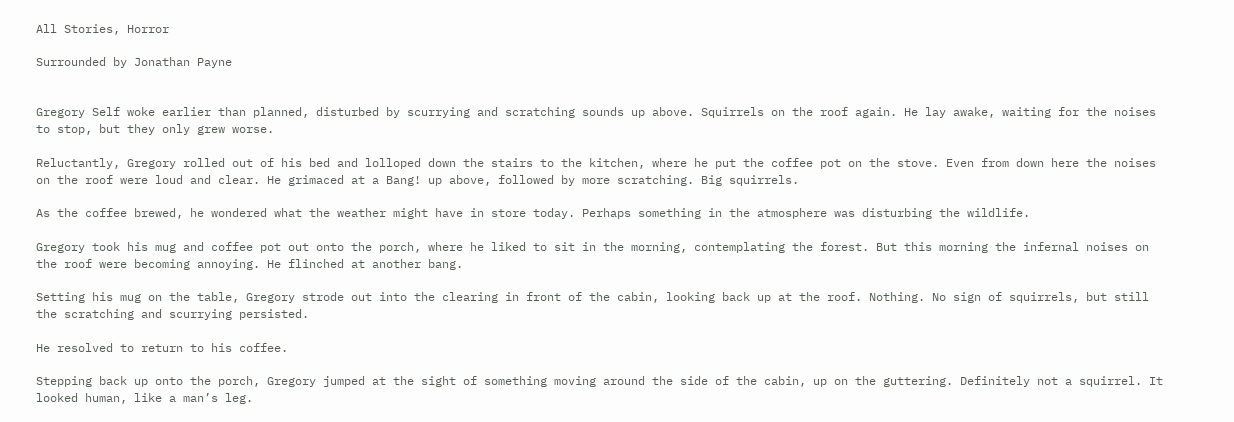All Stories, Horror

Surrounded by Jonathan Payne


Gregory Self woke earlier than planned, disturbed by scurrying and scratching sounds up above. Squirrels on the roof again. He lay awake, waiting for the noises to stop, but they only grew worse.

Reluctantly, Gregory rolled out of his bed and lolloped down the stairs to the kitchen, where he put the coffee pot on the stove. Even from down here the noises on the roof were loud and clear. He grimaced at a Bang! up above, followed by more scratching. Big squirrels.

As the coffee brewed, he wondered what the weather might have in store today. Perhaps something in the atmosphere was disturbing the wildlife.

Gregory took his mug and coffee pot out onto the porch, where he liked to sit in the morning, contemplating the forest. But this morning the infernal noises on the roof were becoming annoying. He flinched at another bang.

Setting his mug on the table, Gregory strode out into the clearing in front of the cabin, looking back up at the roof. Nothing. No sign of squirrels, but still the scratching and scurrying persisted.

He resolved to return to his coffee.

Stepping back up onto the porch, Gregory jumped at the sight of something moving around the side of the cabin, up on the guttering. Definitely not a squirrel. It looked human, like a man’s leg.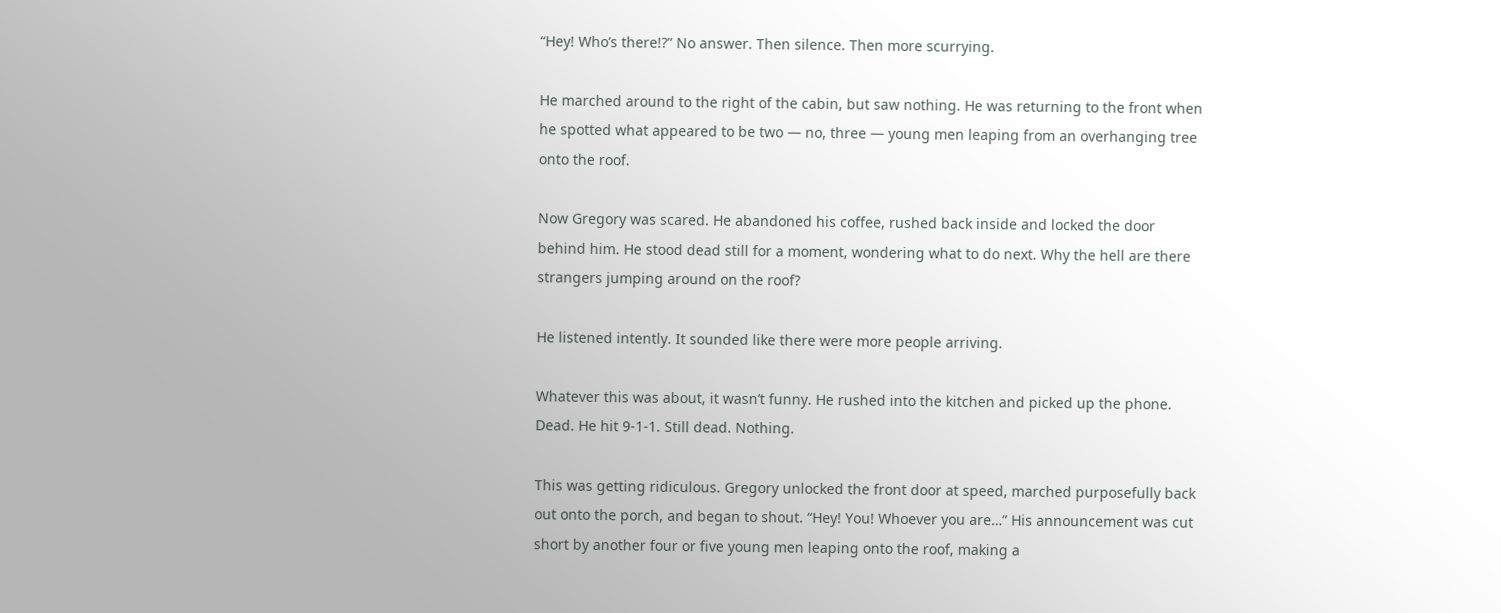“Hey! Who’s there!?” No answer. Then silence. Then more scurrying.

He marched around to the right of the cabin, but saw nothing. He was returning to the front when he spotted what appeared to be two — no, three — young men leaping from an overhanging tree onto the roof.

Now Gregory was scared. He abandoned his coffee, rushed back inside and locked the door behind him. He stood dead still for a moment, wondering what to do next. Why the hell are there strangers jumping around on the roof?

He listened intently. It sounded like there were more people arriving.

Whatever this was about, it wasn’t funny. He rushed into the kitchen and picked up the phone. Dead. He hit 9-1-1. Still dead. Nothing.

This was getting ridiculous. Gregory unlocked the front door at speed, marched purposefully back out onto the porch, and began to shout. “Hey! You! Whoever you are…” His announcement was cut short by another four or five young men leaping onto the roof, making a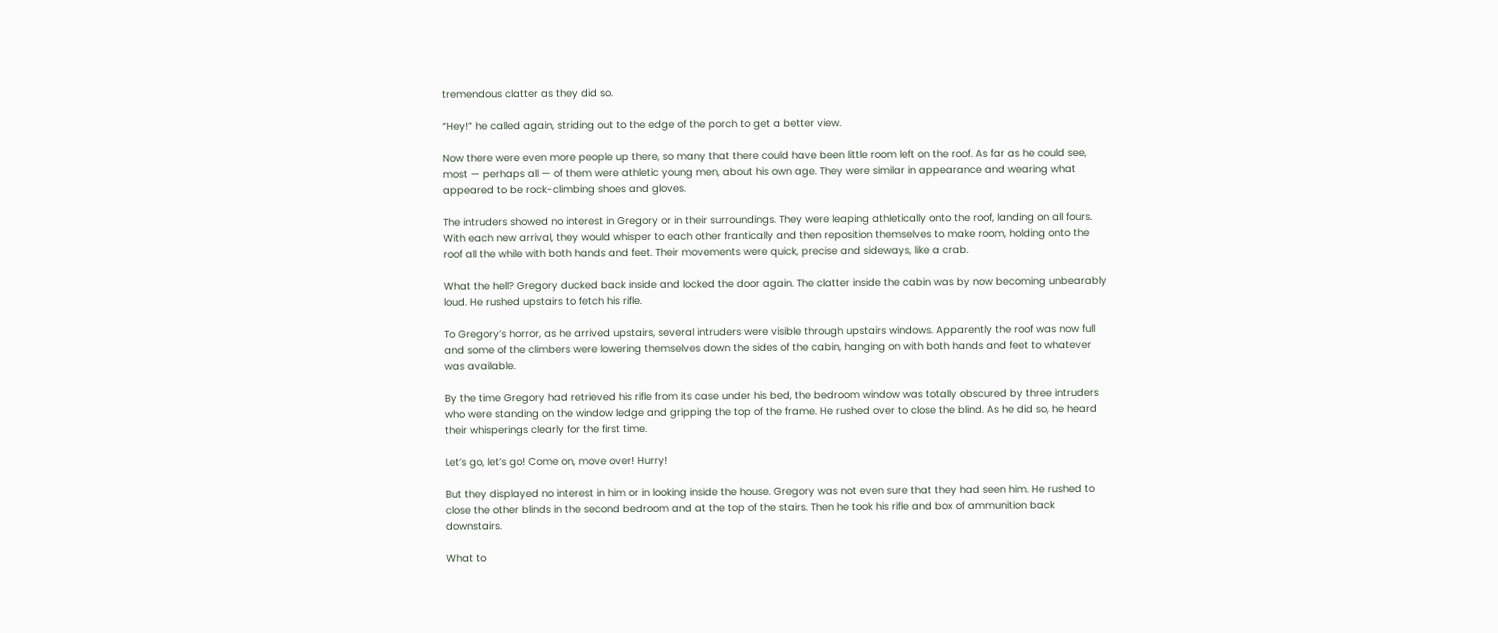tremendous clatter as they did so.

“Hey!” he called again, striding out to the edge of the porch to get a better view.

Now there were even more people up there, so many that there could have been little room left on the roof. As far as he could see, most — perhaps all — of them were athletic young men, about his own age. They were similar in appearance and wearing what appeared to be rock-climbing shoes and gloves.

The intruders showed no interest in Gregory or in their surroundings. They were leaping athletically onto the roof, landing on all fours. With each new arrival, they would whisper to each other frantically and then reposition themselves to make room, holding onto the roof all the while with both hands and feet. Their movements were quick, precise and sideways, like a crab.

What the hell? Gregory ducked back inside and locked the door again. The clatter inside the cabin was by now becoming unbearably loud. He rushed upstairs to fetch his rifle.

To Gregory’s horror, as he arrived upstairs, several intruders were visible through upstairs windows. Apparently the roof was now full and some of the climbers were lowering themselves down the sides of the cabin, hanging on with both hands and feet to whatever was available.

By the time Gregory had retrieved his rifle from its case under his bed, the bedroom window was totally obscured by three intruders who were standing on the window ledge and gripping the top of the frame. He rushed over to close the blind. As he did so, he heard their whisperings clearly for the first time.

Let’s go, let’s go! Come on, move over! Hurry!

But they displayed no interest in him or in looking inside the house. Gregory was not even sure that they had seen him. He rushed to close the other blinds in the second bedroom and at the top of the stairs. Then he took his rifle and box of ammunition back downstairs.

What to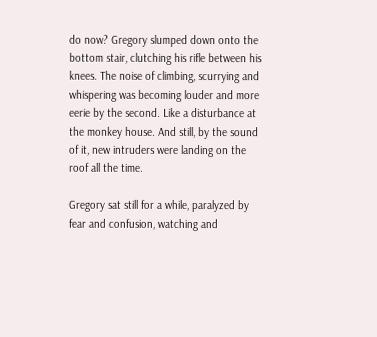do now? Gregory slumped down onto the bottom stair, clutching his rifle between his knees. The noise of climbing, scurrying and whispering was becoming louder and more eerie by the second. Like a disturbance at the monkey house. And still, by the sound of it, new intruders were landing on the roof all the time.

Gregory sat still for a while, paralyzed by fear and confusion, watching and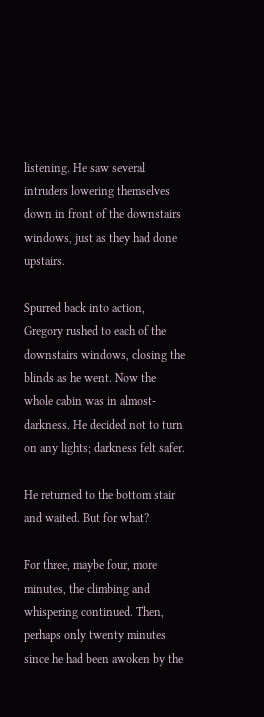listening. He saw several intruders lowering themselves down in front of the downstairs windows, just as they had done upstairs.

Spurred back into action, Gregory rushed to each of the downstairs windows, closing the blinds as he went. Now the whole cabin was in almost-darkness. He decided not to turn on any lights; darkness felt safer.

He returned to the bottom stair and waited. But for what?

For three, maybe four, more minutes, the climbing and whispering continued. Then, perhaps only twenty minutes since he had been awoken by the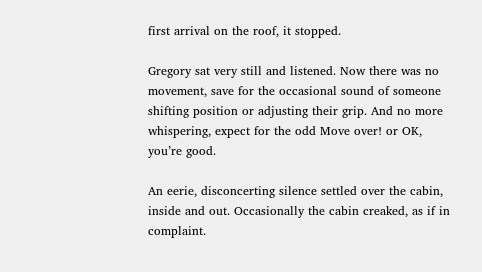first arrival on the roof, it stopped.

Gregory sat very still and listened. Now there was no movement, save for the occasional sound of someone shifting position or adjusting their grip. And no more whispering, expect for the odd Move over! or OK, you’re good.

An eerie, disconcerting silence settled over the cabin, inside and out. Occasionally the cabin creaked, as if in complaint.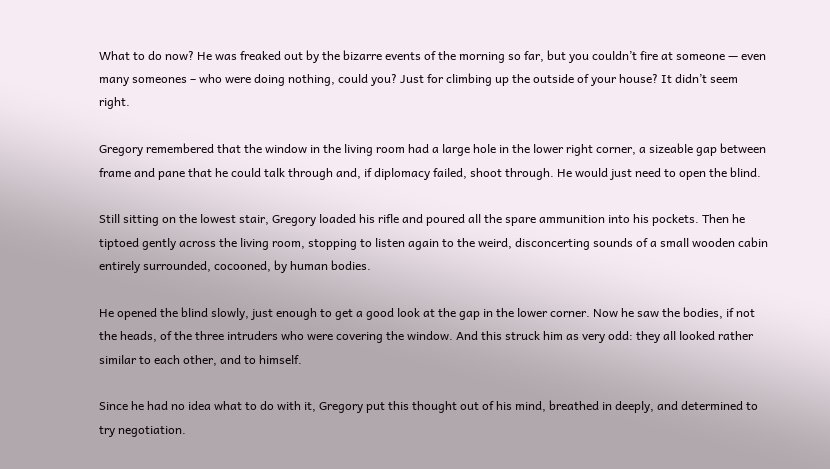What to do now? He was freaked out by the bizarre events of the morning so far, but you couldn’t fire at someone — even many someones – who were doing nothing, could you? Just for climbing up the outside of your house? It didn’t seem right.

Gregory remembered that the window in the living room had a large hole in the lower right corner, a sizeable gap between frame and pane that he could talk through and, if diplomacy failed, shoot through. He would just need to open the blind.

Still sitting on the lowest stair, Gregory loaded his rifle and poured all the spare ammunition into his pockets. Then he tiptoed gently across the living room, stopping to listen again to the weird, disconcerting sounds of a small wooden cabin entirely surrounded, cocooned, by human bodies.

He opened the blind slowly, just enough to get a good look at the gap in the lower corner. Now he saw the bodies, if not the heads, of the three intruders who were covering the window. And this struck him as very odd: they all looked rather similar to each other, and to himself.

Since he had no idea what to do with it, Gregory put this thought out of his mind, breathed in deeply, and determined to try negotiation.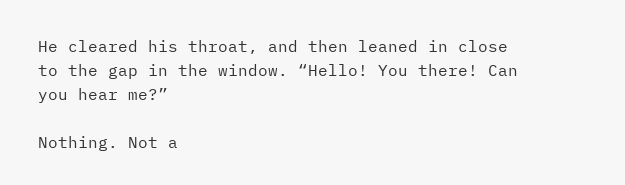He cleared his throat, and then leaned in close to the gap in the window. “Hello! You there! Can you hear me?”

Nothing. Not a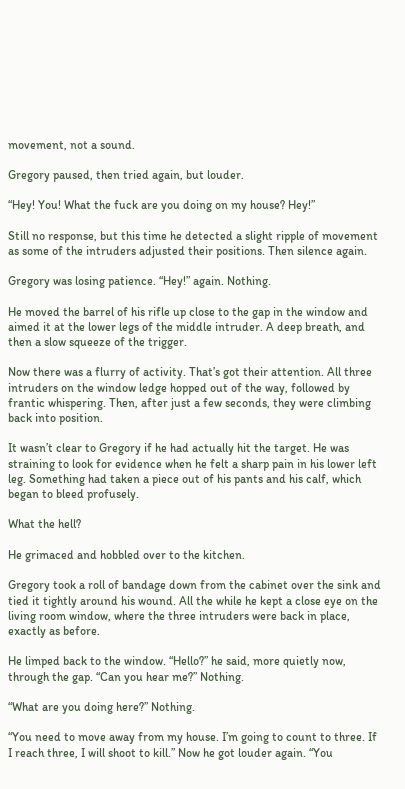movement, not a sound.

Gregory paused, then tried again, but louder.

“Hey! You! What the fuck are you doing on my house? Hey!”

Still no response, but this time he detected a slight ripple of movement as some of the intruders adjusted their positions. Then silence again.

Gregory was losing patience. “Hey!” again. Nothing.

He moved the barrel of his rifle up close to the gap in the window and aimed it at the lower legs of the middle intruder. A deep breath, and then a slow squeeze of the trigger.

Now there was a flurry of activity. That’s got their attention. All three intruders on the window ledge hopped out of the way, followed by frantic whispering. Then, after just a few seconds, they were climbing back into position.

It wasn’t clear to Gregory if he had actually hit the target. He was straining to look for evidence when he felt a sharp pain in his lower left leg. Something had taken a piece out of his pants and his calf, which began to bleed profusely.

What the hell?

He grimaced and hobbled over to the kitchen.

Gregory took a roll of bandage down from the cabinet over the sink and tied it tightly around his wound. All the while he kept a close eye on the living room window, where the three intruders were back in place, exactly as before.

He limped back to the window. “Hello?” he said, more quietly now, through the gap. “Can you hear me?” Nothing.

“What are you doing here?” Nothing.

“You need to move away from my house. I’m going to count to three. If I reach three, I will shoot to kill.” Now he got louder again. “You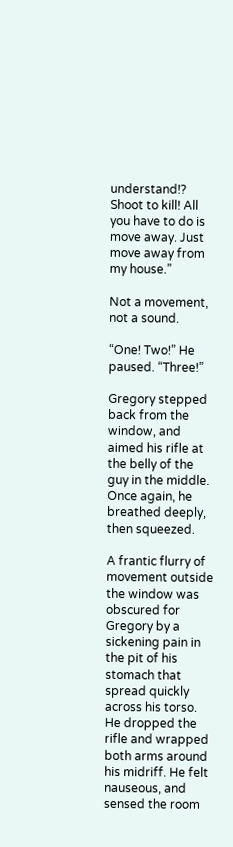understand!? Shoot to kill! All you have to do is move away. Just move away from my house.”

Not a movement, not a sound.

“One! Two!” He paused. “Three!”

Gregory stepped back from the window, and aimed his rifle at the belly of the guy in the middle. Once again, he breathed deeply, then squeezed.

A frantic flurry of movement outside the window was obscured for Gregory by a sickening pain in the pit of his stomach that spread quickly across his torso. He dropped the rifle and wrapped both arms around his midriff. He felt nauseous, and sensed the room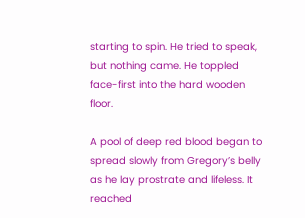starting to spin. He tried to speak, but nothing came. He toppled face-first into the hard wooden floor.

A pool of deep red blood began to spread slowly from Gregory’s belly as he lay prostrate and lifeless. It reached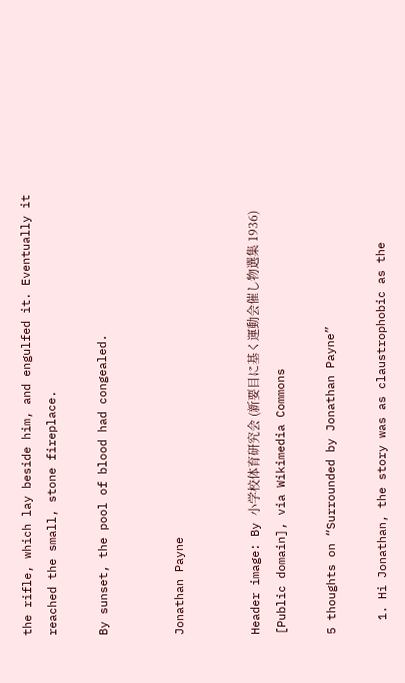the rifle, which lay beside him, and engulfed it. Eventually it reached the small, stone fireplace.

By sunset, the pool of blood had congealed.


Jonathan Payne


Header image: By 小学校体育研究会 (新要目に基く運動会催し物選集 1936) [Public domain], via Wikimedia Commons

5 thoughts on “Surrounded by Jonathan Payne”

  1. Hi Jonathan, the story was as claustrophobic as the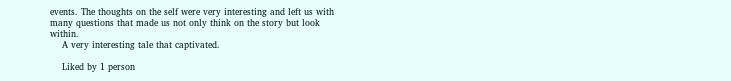events. The thoughts on the self were very interesting and left us with many questions that made us not only think on the story but look within.
    A very interesting tale that captivated.

    Liked by 1 person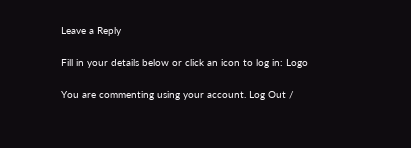Leave a Reply

Fill in your details below or click an icon to log in: Logo

You are commenting using your account. Log Out /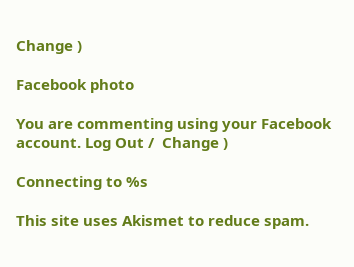Change )

Facebook photo

You are commenting using your Facebook account. Log Out /  Change )

Connecting to %s

This site uses Akismet to reduce spam.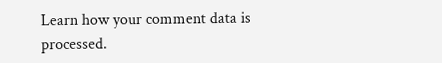Learn how your comment data is processed.